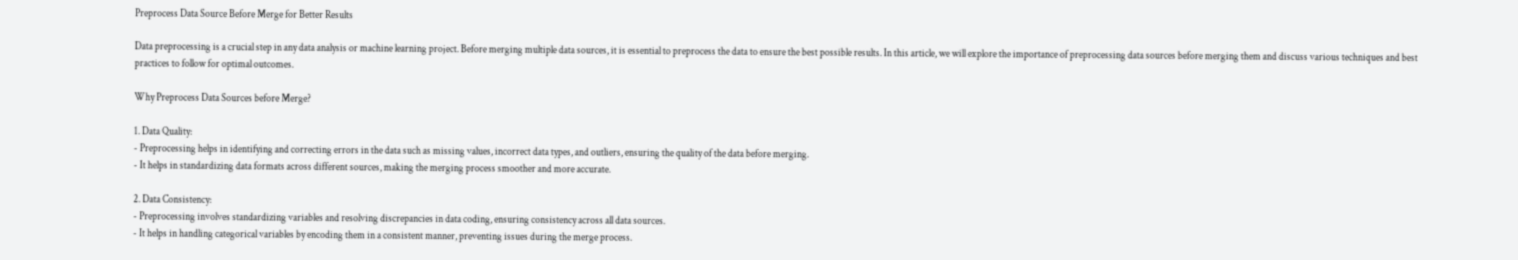Preprocess Data Source Before Merge for Better Results

Data preprocessing is a crucial step in any data analysis or machine learning project. Before merging multiple data sources, it is essential to preprocess the data to ensure the best possible results. In this article, we will explore the importance of preprocessing data sources before merging them and discuss various techniques and best practices to follow for optimal outcomes.

Why Preprocess Data Sources before Merge?

1. Data Quality:
- Preprocessing helps in identifying and correcting errors in the data such as missing values, incorrect data types, and outliers, ensuring the quality of the data before merging.
- It helps in standardizing data formats across different sources, making the merging process smoother and more accurate.

2. Data Consistency:
- Preprocessing involves standardizing variables and resolving discrepancies in data coding, ensuring consistency across all data sources.
- It helps in handling categorical variables by encoding them in a consistent manner, preventing issues during the merge process.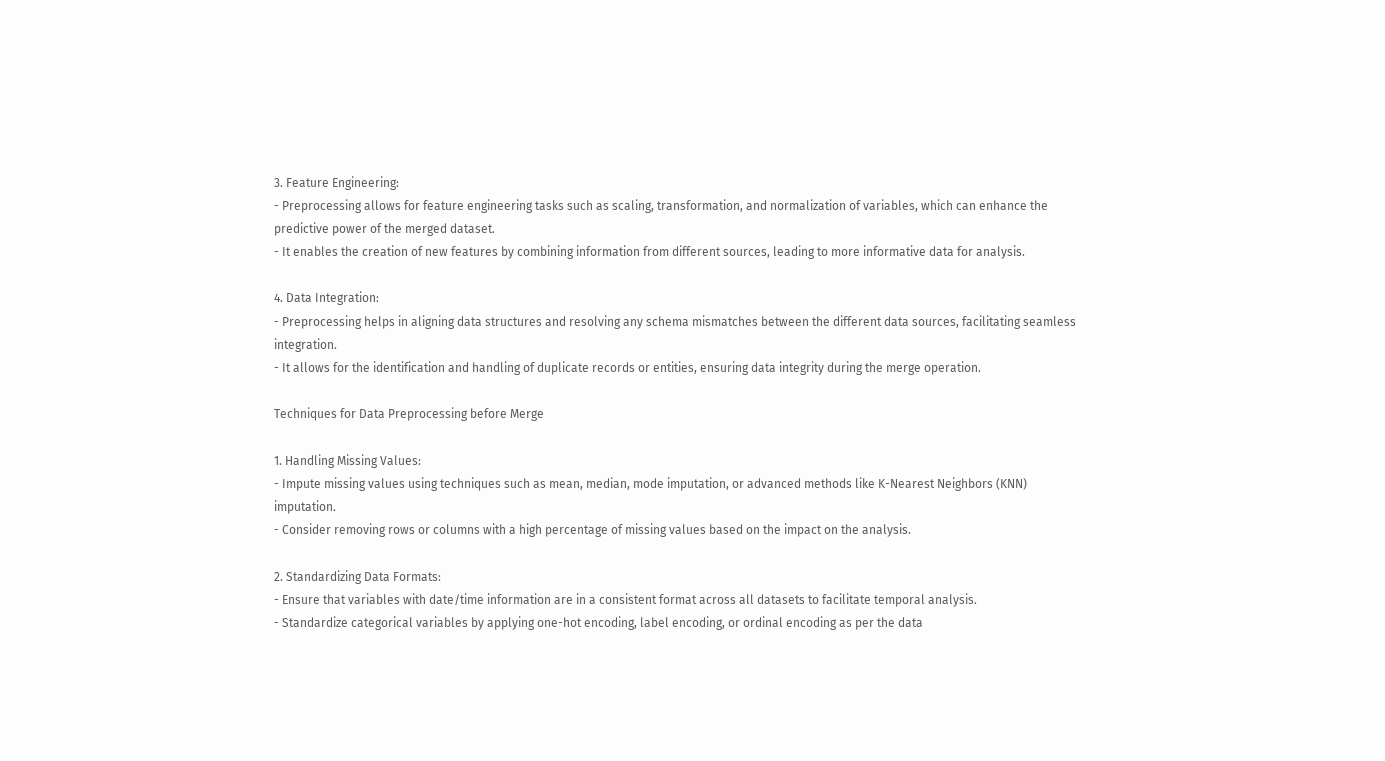3. Feature Engineering:
- Preprocessing allows for feature engineering tasks such as scaling, transformation, and normalization of variables, which can enhance the predictive power of the merged dataset.
- It enables the creation of new features by combining information from different sources, leading to more informative data for analysis.

4. Data Integration:
- Preprocessing helps in aligning data structures and resolving any schema mismatches between the different data sources, facilitating seamless integration.
- It allows for the identification and handling of duplicate records or entities, ensuring data integrity during the merge operation.

Techniques for Data Preprocessing before Merge

1. Handling Missing Values:
- Impute missing values using techniques such as mean, median, mode imputation, or advanced methods like K-Nearest Neighbors (KNN) imputation.
- Consider removing rows or columns with a high percentage of missing values based on the impact on the analysis.

2. Standardizing Data Formats:
- Ensure that variables with date/time information are in a consistent format across all datasets to facilitate temporal analysis.
- Standardize categorical variables by applying one-hot encoding, label encoding, or ordinal encoding as per the data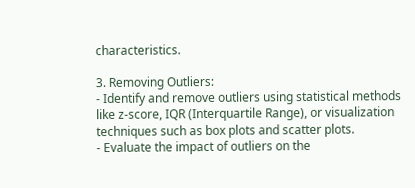characteristics.

3. Removing Outliers:
- Identify and remove outliers using statistical methods like z-score, IQR (Interquartile Range), or visualization techniques such as box plots and scatter plots.
- Evaluate the impact of outliers on the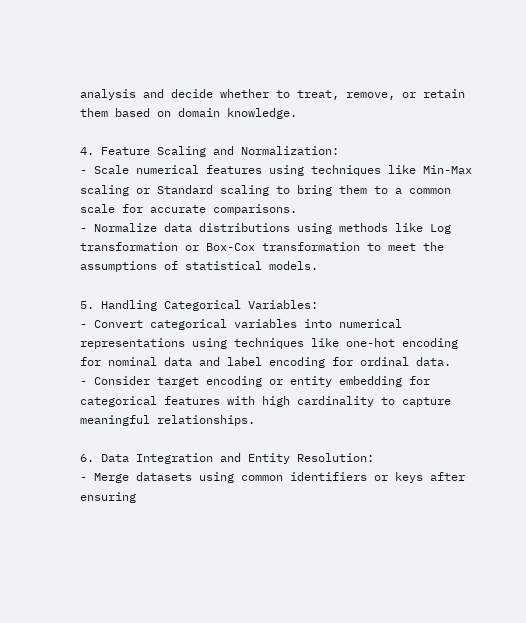analysis and decide whether to treat, remove, or retain them based on domain knowledge.

4. Feature Scaling and Normalization:
- Scale numerical features using techniques like Min-Max scaling or Standard scaling to bring them to a common scale for accurate comparisons.
- Normalize data distributions using methods like Log transformation or Box-Cox transformation to meet the assumptions of statistical models.

5. Handling Categorical Variables:
- Convert categorical variables into numerical representations using techniques like one-hot encoding for nominal data and label encoding for ordinal data.
- Consider target encoding or entity embedding for categorical features with high cardinality to capture meaningful relationships.

6. Data Integration and Entity Resolution:
- Merge datasets using common identifiers or keys after ensuring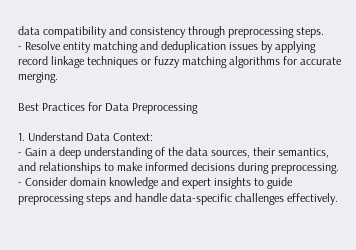data compatibility and consistency through preprocessing steps.
- Resolve entity matching and deduplication issues by applying record linkage techniques or fuzzy matching algorithms for accurate merging.

Best Practices for Data Preprocessing

1. Understand Data Context:
- Gain a deep understanding of the data sources, their semantics, and relationships to make informed decisions during preprocessing.
- Consider domain knowledge and expert insights to guide preprocessing steps and handle data-specific challenges effectively.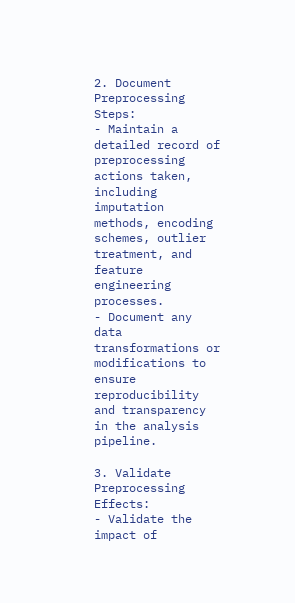2. Document Preprocessing Steps:
- Maintain a detailed record of preprocessing actions taken, including imputation methods, encoding schemes, outlier treatment, and feature engineering processes.
- Document any data transformations or modifications to ensure reproducibility and transparency in the analysis pipeline.

3. Validate Preprocessing Effects:
- Validate the impact of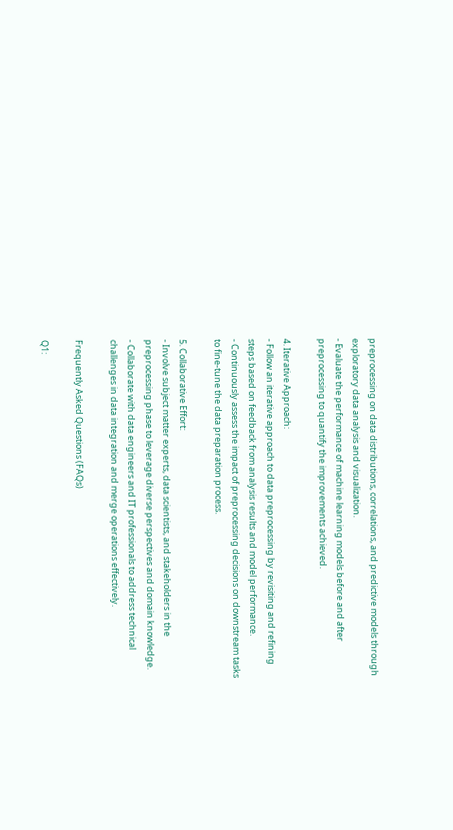preprocessing on data distributions, correlations, and predictive models through exploratory data analysis and visualization.
- Evaluate the performance of machine learning models before and after preprocessing to quantify the improvements achieved.

4. Iterative Approach:
- Follow an iterative approach to data preprocessing by revisiting and refining steps based on feedback from analysis results and model performance.
- Continuously assess the impact of preprocessing decisions on downstream tasks to fine-tune the data preparation process.

5. Collaborative Effort:
- Involve subject matter experts, data scientists, and stakeholders in the preprocessing phase to leverage diverse perspectives and domain knowledge.
- Collaborate with data engineers and IT professionals to address technical challenges in data integration and merge operations effectively.

Frequently Asked Questions (FAQs)

Q1: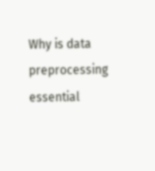Why is data preprocessing essential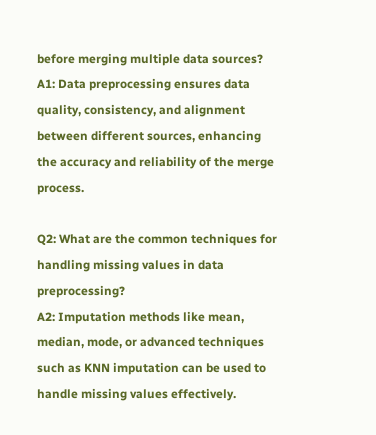before merging multiple data sources?
A1: Data preprocessing ensures data quality, consistency, and alignment between different sources, enhancing the accuracy and reliability of the merge process.

Q2: What are the common techniques for handling missing values in data preprocessing?
A2: Imputation methods like mean, median, mode, or advanced techniques such as KNN imputation can be used to handle missing values effectively.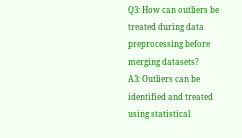Q3: How can outliers be treated during data preprocessing before merging datasets?
A3: Outliers can be identified and treated using statistical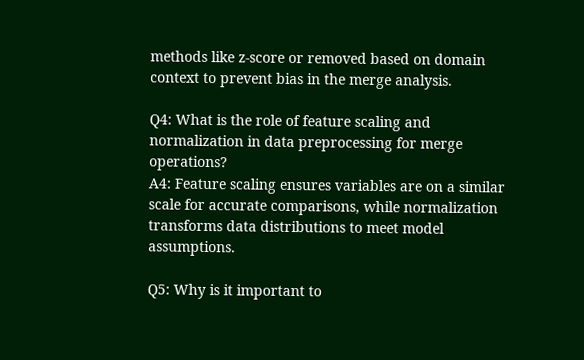methods like z-score or removed based on domain context to prevent bias in the merge analysis.

Q4: What is the role of feature scaling and normalization in data preprocessing for merge operations?
A4: Feature scaling ensures variables are on a similar scale for accurate comparisons, while normalization transforms data distributions to meet model assumptions.

Q5: Why is it important to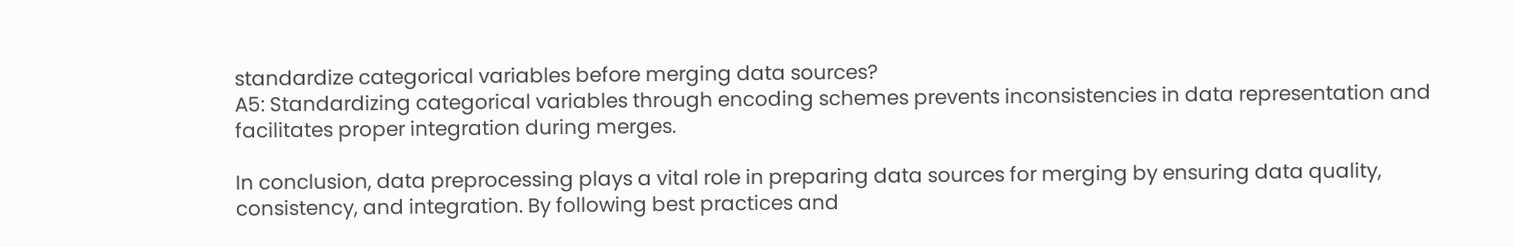standardize categorical variables before merging data sources?
A5: Standardizing categorical variables through encoding schemes prevents inconsistencies in data representation and facilitates proper integration during merges.

In conclusion, data preprocessing plays a vital role in preparing data sources for merging by ensuring data quality, consistency, and integration. By following best practices and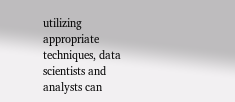utilizing appropriate techniques, data scientists and analysts can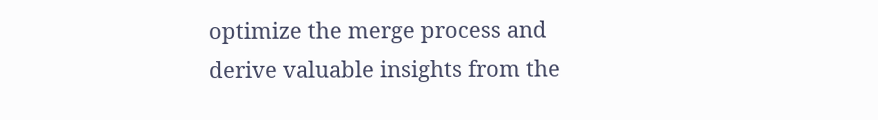optimize the merge process and derive valuable insights from the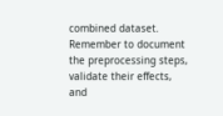combined dataset. Remember to document the preprocessing steps, validate their effects, and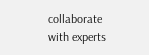collaborate with experts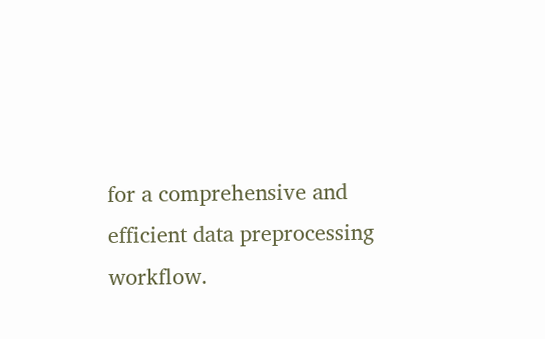for a comprehensive and efficient data preprocessing workflow.